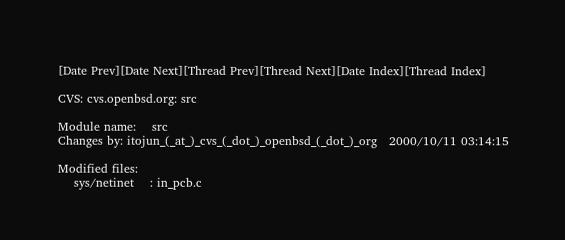[Date Prev][Date Next][Thread Prev][Thread Next][Date Index][Thread Index]

CVS: cvs.openbsd.org: src

Module name:    src
Changes by: itojun_(_at_)_cvs_(_dot_)_openbsd_(_dot_)_org   2000/10/11 03:14:15

Modified files:
    sys/netinet    : in_pcb.c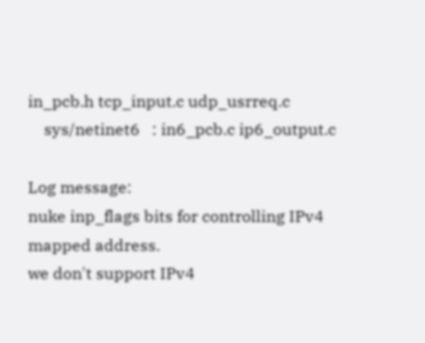in_pcb.h tcp_input.c udp_usrreq.c
    sys/netinet6   : in6_pcb.c ip6_output.c

Log message:
nuke inp_flags bits for controlling IPv4 mapped address.
we don't support IPv4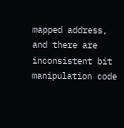mapped address,
and there are inconsistent bit manipulation code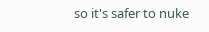so it's safer to nuke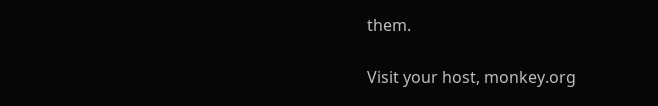them.

Visit your host, monkey.org